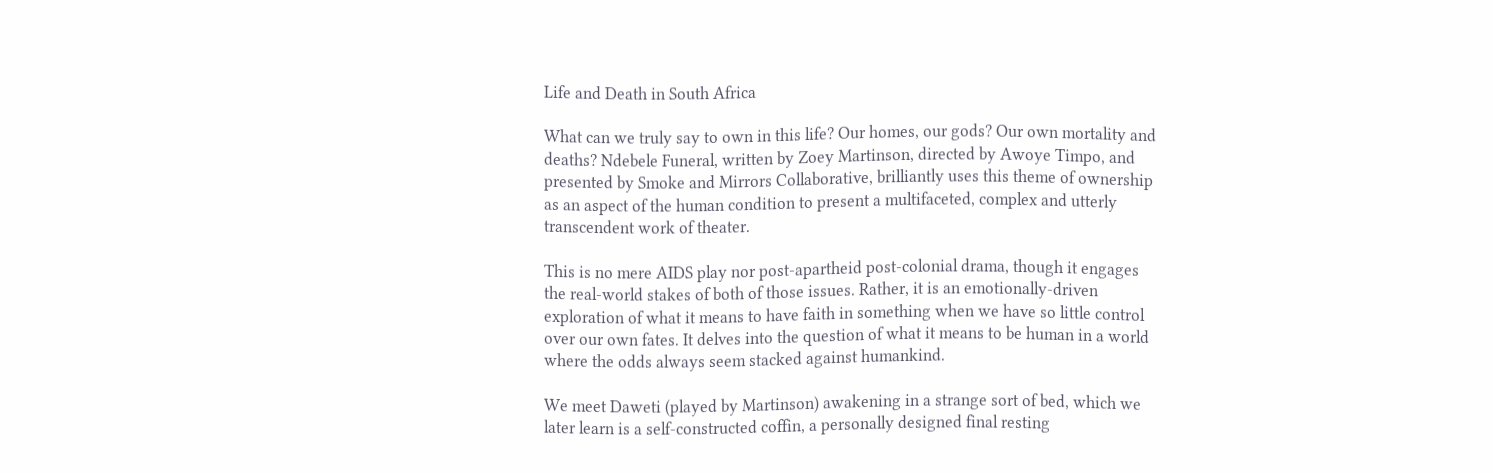Life and Death in South Africa

What can we truly say to own in this life? Our homes, our gods? Our own mortality and deaths? Ndebele Funeral, written by Zoey Martinson, directed by Awoye Timpo, and presented by Smoke and Mirrors Collaborative, brilliantly uses this theme of ownership as an aspect of the human condition to present a multifaceted, complex and utterly transcendent work of theater.

This is no mere AIDS play nor post-apartheid post-colonial drama, though it engages the real-world stakes of both of those issues. Rather, it is an emotionally-driven exploration of what it means to have faith in something when we have so little control over our own fates. It delves into the question of what it means to be human in a world where the odds always seem stacked against humankind.

We meet Daweti (played by Martinson) awakening in a strange sort of bed, which we later learn is a self-constructed coffin, a personally designed final resting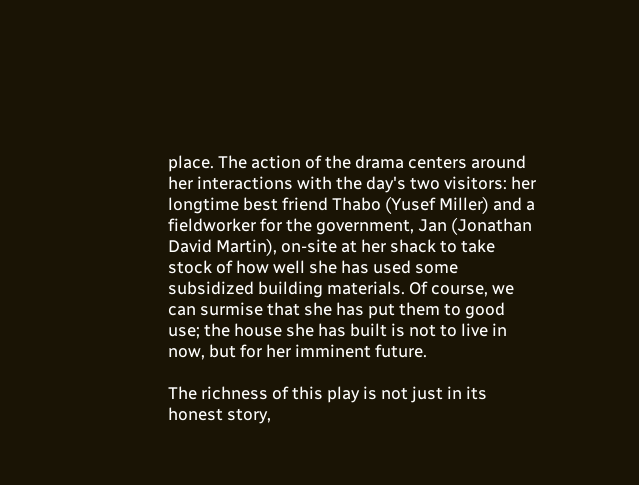place. The action of the drama centers around her interactions with the day's two visitors: her longtime best friend Thabo (Yusef Miller) and a fieldworker for the government, Jan (Jonathan David Martin), on-site at her shack to take stock of how well she has used some subsidized building materials. Of course, we can surmise that she has put them to good use; the house she has built is not to live in now, but for her imminent future.

The richness of this play is not just in its honest story,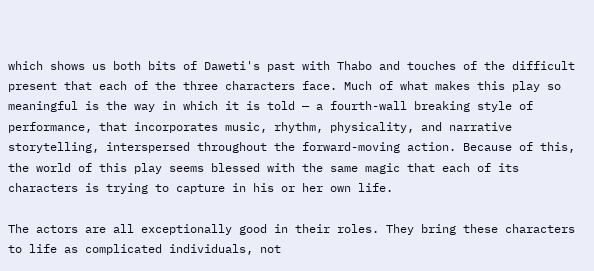which shows us both bits of Daweti's past with Thabo and touches of the difficult present that each of the three characters face. Much of what makes this play so meaningful is the way in which it is told — a fourth-wall breaking style of performance, that incorporates music, rhythm, physicality, and narrative storytelling, interspersed throughout the forward-moving action. Because of this, the world of this play seems blessed with the same magic that each of its characters is trying to capture in his or her own life.

The actors are all exceptionally good in their roles. They bring these characters to life as complicated individuals, not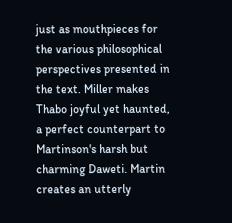just as mouthpieces for the various philosophical perspectives presented in the text. Miller makes Thabo joyful yet haunted, a perfect counterpart to Martinson's harsh but charming Daweti. Martin creates an utterly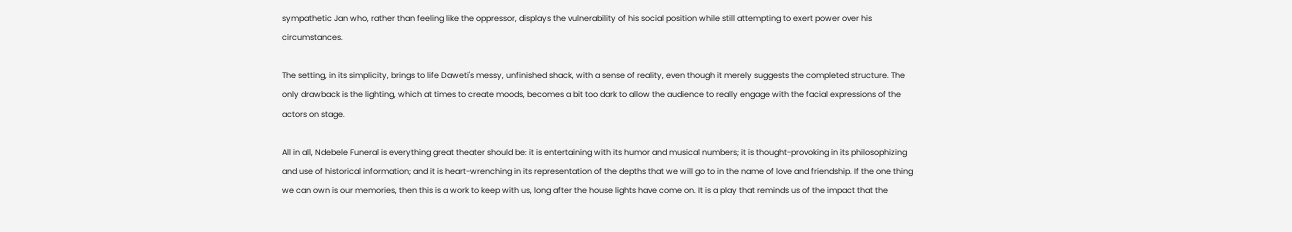sympathetic Jan who, rather than feeling like the oppressor, displays the vulnerability of his social position while still attempting to exert power over his circumstances.

The setting, in its simplicity, brings to life Daweti's messy, unfinished shack, with a sense of reality, even though it merely suggests the completed structure. The only drawback is the lighting, which at times to create moods, becomes a bit too dark to allow the audience to really engage with the facial expressions of the actors on stage.

All in all, Ndebele Funeral is everything great theater should be: it is entertaining with its humor and musical numbers; it is thought-provoking in its philosophizing and use of historical information; and it is heart-wrenching in its representation of the depths that we will go to in the name of love and friendship. If the one thing we can own is our memories, then this is a work to keep with us, long after the house lights have come on. It is a play that reminds us of the impact that the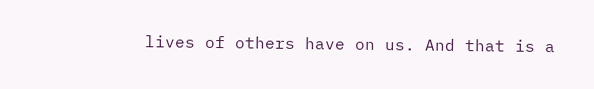lives of others have on us. And that is a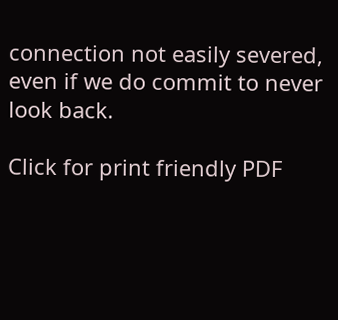connection not easily severed, even if we do commit to never look back.

Click for print friendly PDF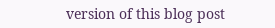version of this blog post